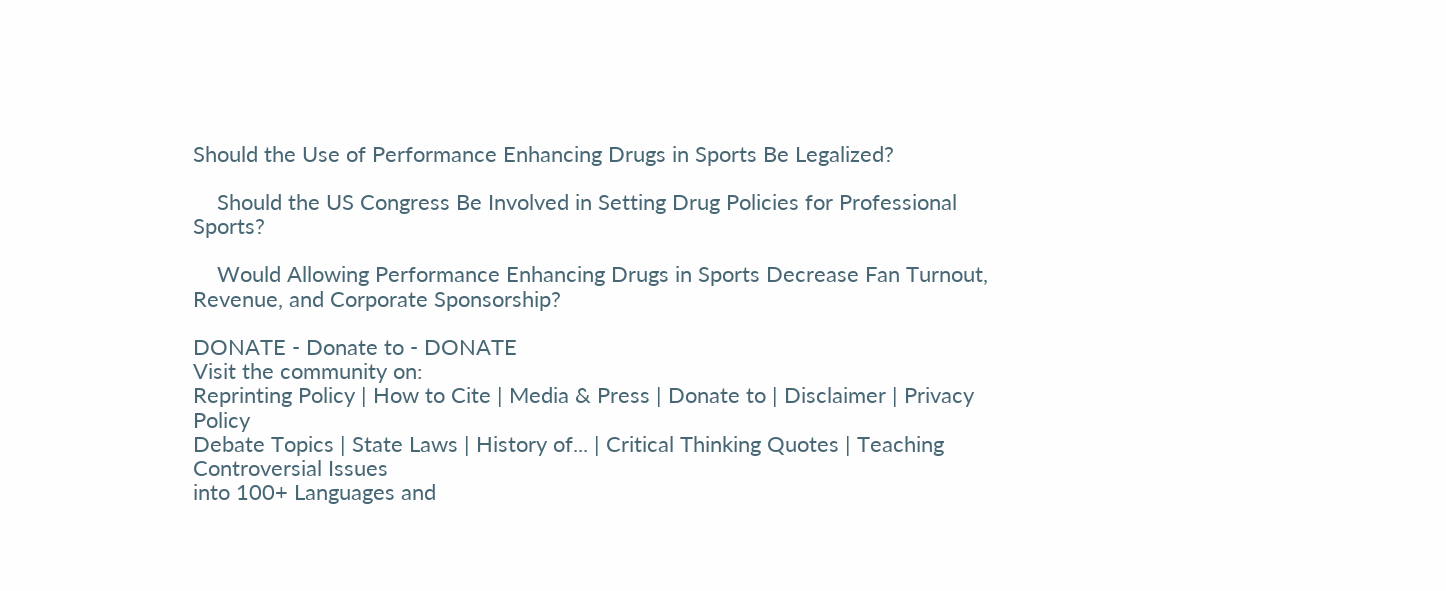Should the Use of Performance Enhancing Drugs in Sports Be Legalized?

    Should the US Congress Be Involved in Setting Drug Policies for Professional Sports?

    Would Allowing Performance Enhancing Drugs in Sports Decrease Fan Turnout, Revenue, and Corporate Sponsorship?

DONATE - Donate to - DONATE
Visit the community on:
Reprinting Policy | How to Cite | Media & Press | Donate to | Disclaimer | Privacy Policy
Debate Topics | State Laws | History of... | Critical Thinking Quotes | Teaching Controversial Issues
into 100+ Languages and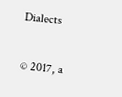Dialects

© 2017, a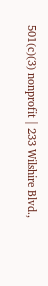501(c)(3) nonprofit | 233 Wilshire Blvd.,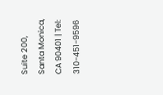Suite 200, Santa Monica, CA 90401 | Tel: 310-451-9596